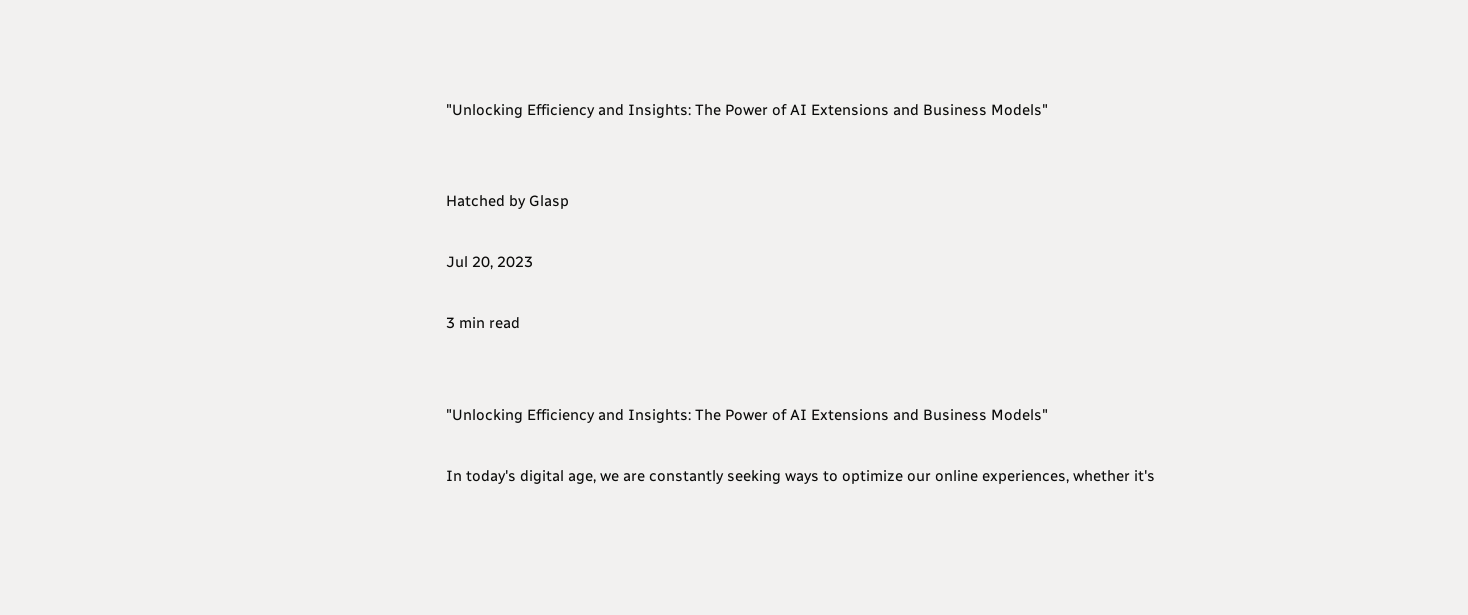"Unlocking Efficiency and Insights: The Power of AI Extensions and Business Models"


Hatched by Glasp

Jul 20, 2023

3 min read


"Unlocking Efficiency and Insights: The Power of AI Extensions and Business Models"

In today's digital age, we are constantly seeking ways to optimize our online experiences, whether it's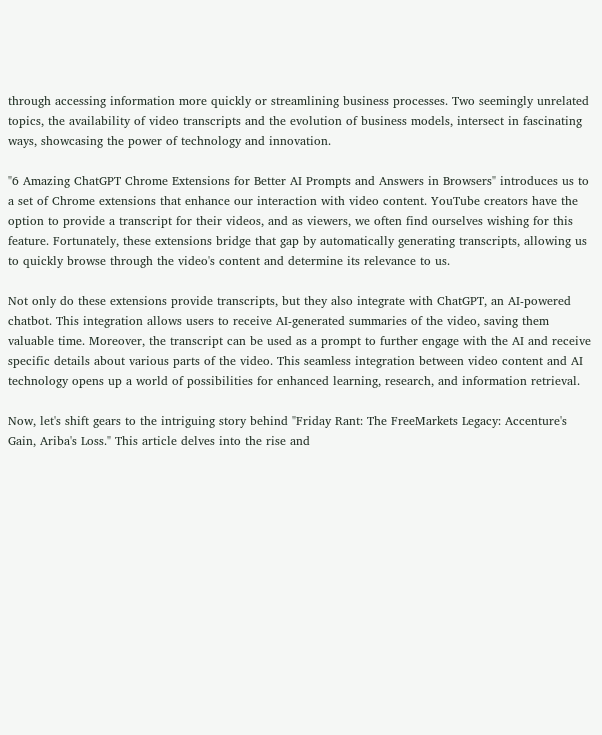through accessing information more quickly or streamlining business processes. Two seemingly unrelated topics, the availability of video transcripts and the evolution of business models, intersect in fascinating ways, showcasing the power of technology and innovation.

"6 Amazing ChatGPT Chrome Extensions for Better AI Prompts and Answers in Browsers" introduces us to a set of Chrome extensions that enhance our interaction with video content. YouTube creators have the option to provide a transcript for their videos, and as viewers, we often find ourselves wishing for this feature. Fortunately, these extensions bridge that gap by automatically generating transcripts, allowing us to quickly browse through the video's content and determine its relevance to us.

Not only do these extensions provide transcripts, but they also integrate with ChatGPT, an AI-powered chatbot. This integration allows users to receive AI-generated summaries of the video, saving them valuable time. Moreover, the transcript can be used as a prompt to further engage with the AI and receive specific details about various parts of the video. This seamless integration between video content and AI technology opens up a world of possibilities for enhanced learning, research, and information retrieval.

Now, let's shift gears to the intriguing story behind "Friday Rant: The FreeMarkets Legacy: Accenture's Gain, Ariba's Loss." This article delves into the rise and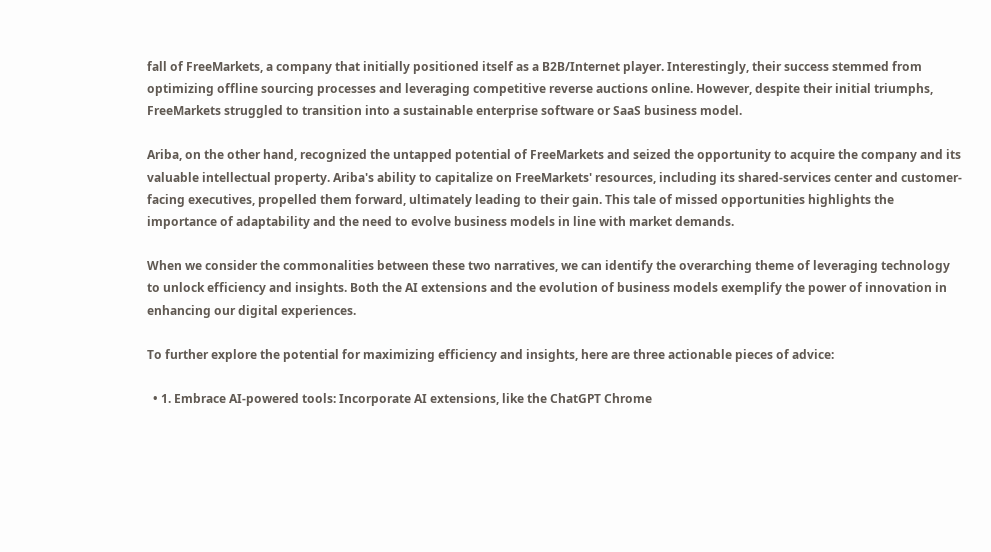fall of FreeMarkets, a company that initially positioned itself as a B2B/Internet player. Interestingly, their success stemmed from optimizing offline sourcing processes and leveraging competitive reverse auctions online. However, despite their initial triumphs, FreeMarkets struggled to transition into a sustainable enterprise software or SaaS business model.

Ariba, on the other hand, recognized the untapped potential of FreeMarkets and seized the opportunity to acquire the company and its valuable intellectual property. Ariba's ability to capitalize on FreeMarkets' resources, including its shared-services center and customer-facing executives, propelled them forward, ultimately leading to their gain. This tale of missed opportunities highlights the importance of adaptability and the need to evolve business models in line with market demands.

When we consider the commonalities between these two narratives, we can identify the overarching theme of leveraging technology to unlock efficiency and insights. Both the AI extensions and the evolution of business models exemplify the power of innovation in enhancing our digital experiences.

To further explore the potential for maximizing efficiency and insights, here are three actionable pieces of advice:

  • 1. Embrace AI-powered tools: Incorporate AI extensions, like the ChatGPT Chrome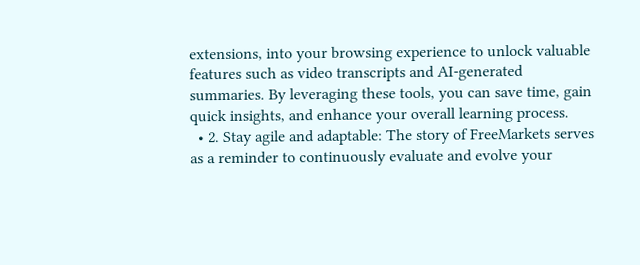extensions, into your browsing experience to unlock valuable features such as video transcripts and AI-generated summaries. By leveraging these tools, you can save time, gain quick insights, and enhance your overall learning process.
  • 2. Stay agile and adaptable: The story of FreeMarkets serves as a reminder to continuously evaluate and evolve your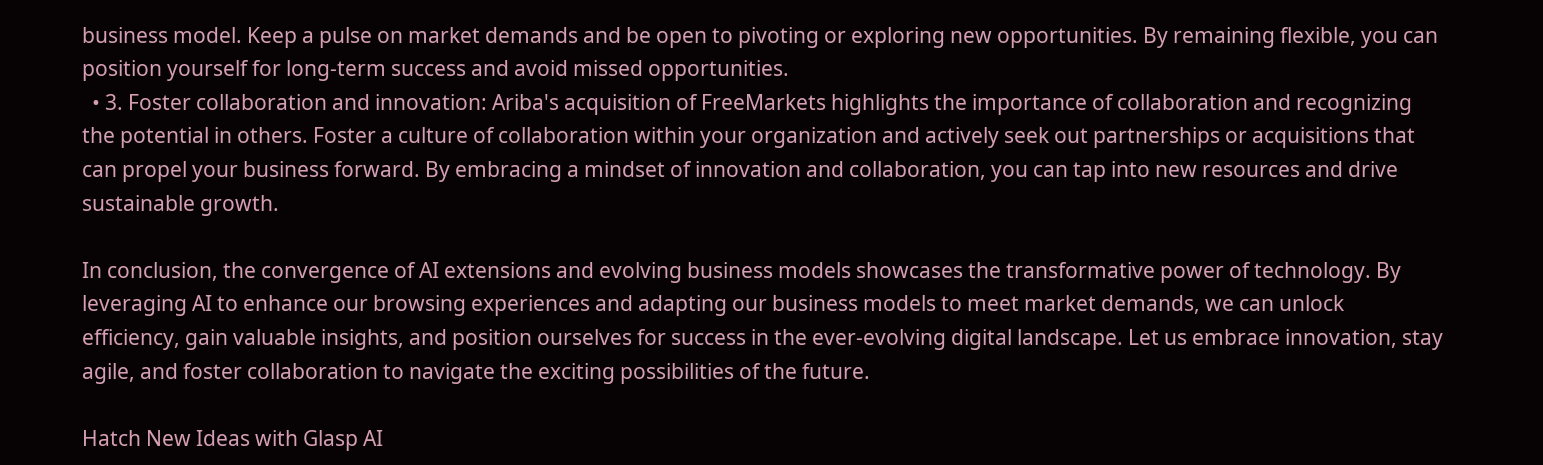business model. Keep a pulse on market demands and be open to pivoting or exploring new opportunities. By remaining flexible, you can position yourself for long-term success and avoid missed opportunities.
  • 3. Foster collaboration and innovation: Ariba's acquisition of FreeMarkets highlights the importance of collaboration and recognizing the potential in others. Foster a culture of collaboration within your organization and actively seek out partnerships or acquisitions that can propel your business forward. By embracing a mindset of innovation and collaboration, you can tap into new resources and drive sustainable growth.

In conclusion, the convergence of AI extensions and evolving business models showcases the transformative power of technology. By leveraging AI to enhance our browsing experiences and adapting our business models to meet market demands, we can unlock efficiency, gain valuable insights, and position ourselves for success in the ever-evolving digital landscape. Let us embrace innovation, stay agile, and foster collaboration to navigate the exciting possibilities of the future.

Hatch New Ideas with Glasp AI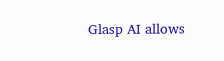Glasp AI allows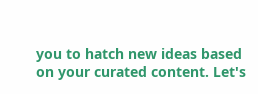you to hatch new ideas based on your curated content. Let's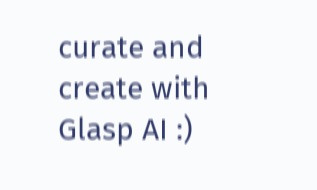curate and create with Glasp AI :)